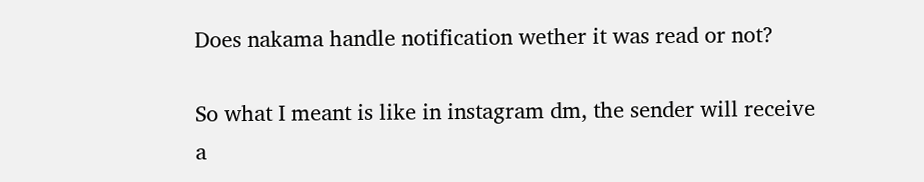Does nakama handle notification wether it was read or not?

So what I meant is like in instagram dm, the sender will receive a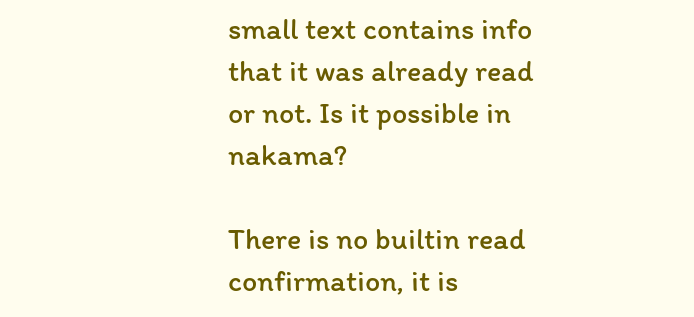small text contains info that it was already read or not. Is it possible in nakama?

There is no builtin read confirmation, it is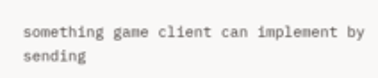something game client can implement by sending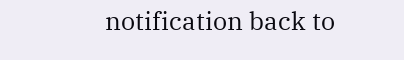notification back to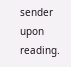sender upon reading.